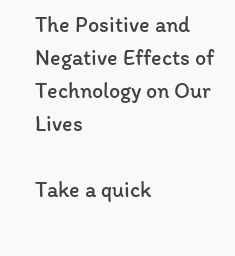The Positive and Negative Effects of Technology on Our Lives

Take a quick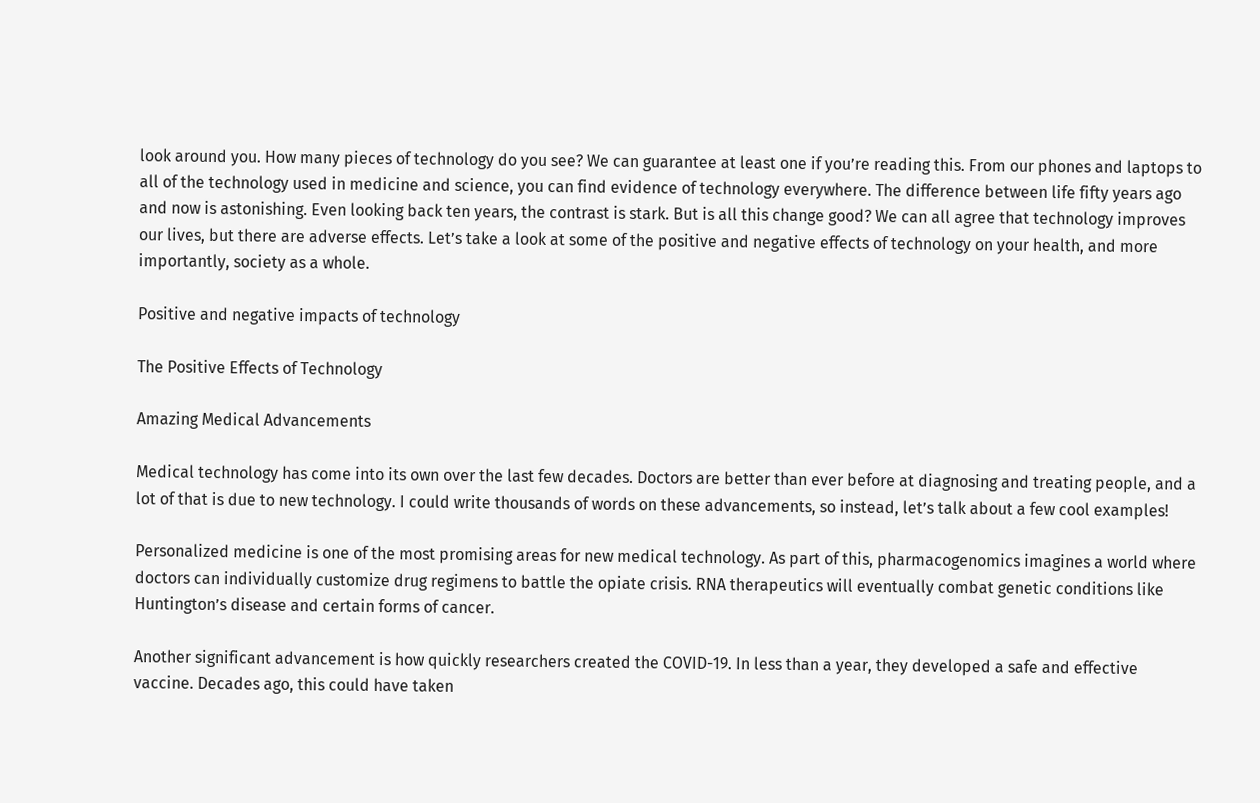look around you. How many pieces of technology do you see? We can guarantee at least one if you’re reading this. From our phones and laptops to all of the technology used in medicine and science, you can find evidence of technology everywhere. The difference between life fifty years ago and now is astonishing. Even looking back ten years, the contrast is stark. But is all this change good? We can all agree that technology improves our lives, but there are adverse effects. Let’s take a look at some of the positive and negative effects of technology on your health, and more importantly, society as a whole.

Positive and negative impacts of technology

The Positive Effects of Technology

Amazing Medical Advancements

Medical technology has come into its own over the last few decades. Doctors are better than ever before at diagnosing and treating people, and a lot of that is due to new technology. I could write thousands of words on these advancements, so instead, let’s talk about a few cool examples!

Personalized medicine is one of the most promising areas for new medical technology. As part of this, pharmacogenomics imagines a world where doctors can individually customize drug regimens to battle the opiate crisis. RNA therapeutics will eventually combat genetic conditions like Huntington’s disease and certain forms of cancer.

Another significant advancement is how quickly researchers created the COVID-19. In less than a year, they developed a safe and effective vaccine. Decades ago, this could have taken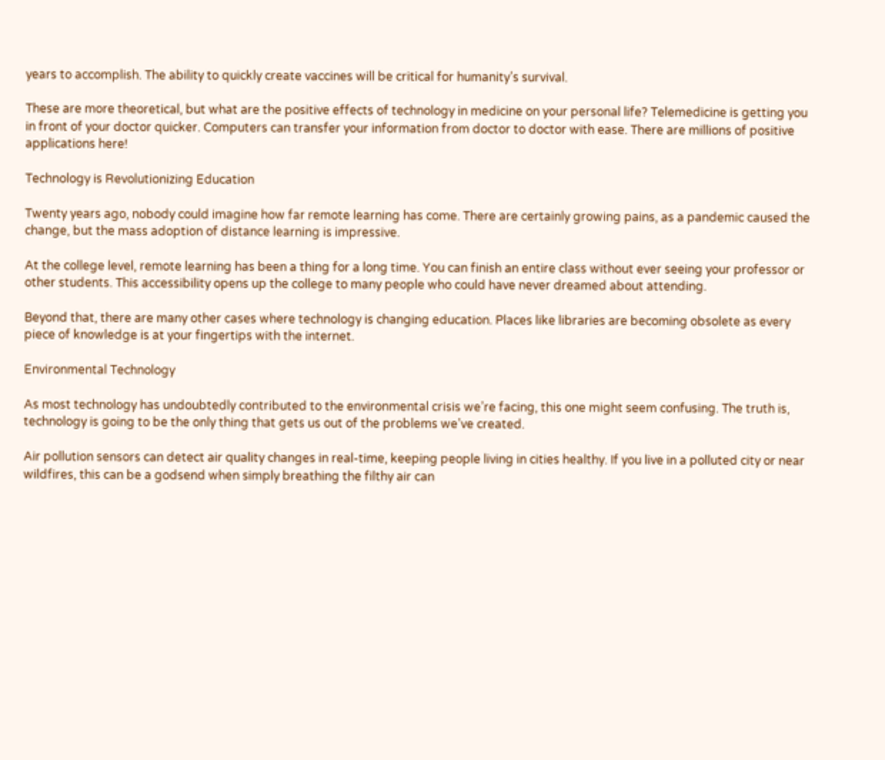years to accomplish. The ability to quickly create vaccines will be critical for humanity’s survival.

These are more theoretical, but what are the positive effects of technology in medicine on your personal life? Telemedicine is getting you in front of your doctor quicker. Computers can transfer your information from doctor to doctor with ease. There are millions of positive applications here!

Technology is Revolutionizing Education

Twenty years ago, nobody could imagine how far remote learning has come. There are certainly growing pains, as a pandemic caused the change, but the mass adoption of distance learning is impressive.

At the college level, remote learning has been a thing for a long time. You can finish an entire class without ever seeing your professor or other students. This accessibility opens up the college to many people who could have never dreamed about attending.

Beyond that, there are many other cases where technology is changing education. Places like libraries are becoming obsolete as every piece of knowledge is at your fingertips with the internet.

Environmental Technology

As most technology has undoubtedly contributed to the environmental crisis we’re facing, this one might seem confusing. The truth is, technology is going to be the only thing that gets us out of the problems we’ve created.

Air pollution sensors can detect air quality changes in real-time, keeping people living in cities healthy. If you live in a polluted city or near wildfires, this can be a godsend when simply breathing the filthy air can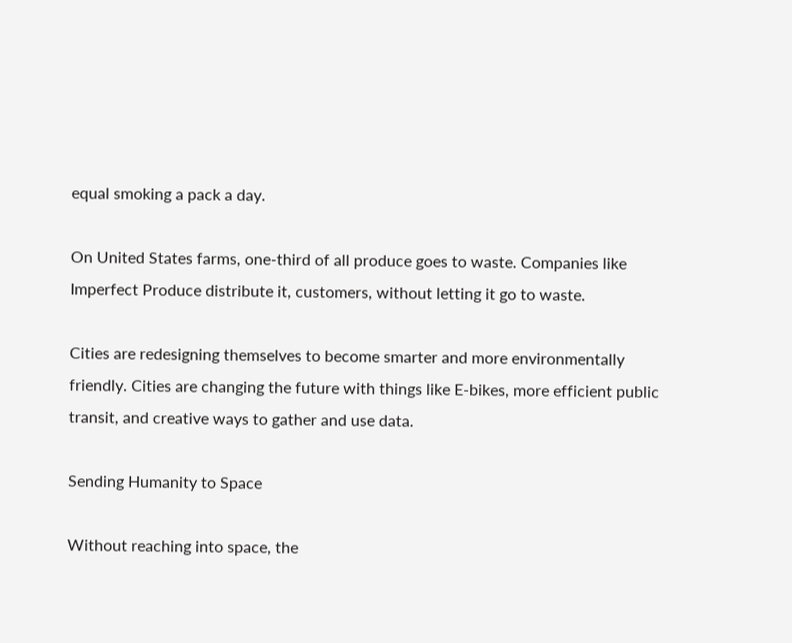equal smoking a pack a day.

On United States farms, one-third of all produce goes to waste. Companies like Imperfect Produce distribute it, customers, without letting it go to waste.

Cities are redesigning themselves to become smarter and more environmentally friendly. Cities are changing the future with things like E-bikes, more efficient public transit, and creative ways to gather and use data.

Sending Humanity to Space

Without reaching into space, the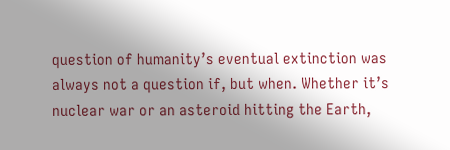question of humanity’s eventual extinction was always not a question if, but when. Whether it’s nuclear war or an asteroid hitting the Earth,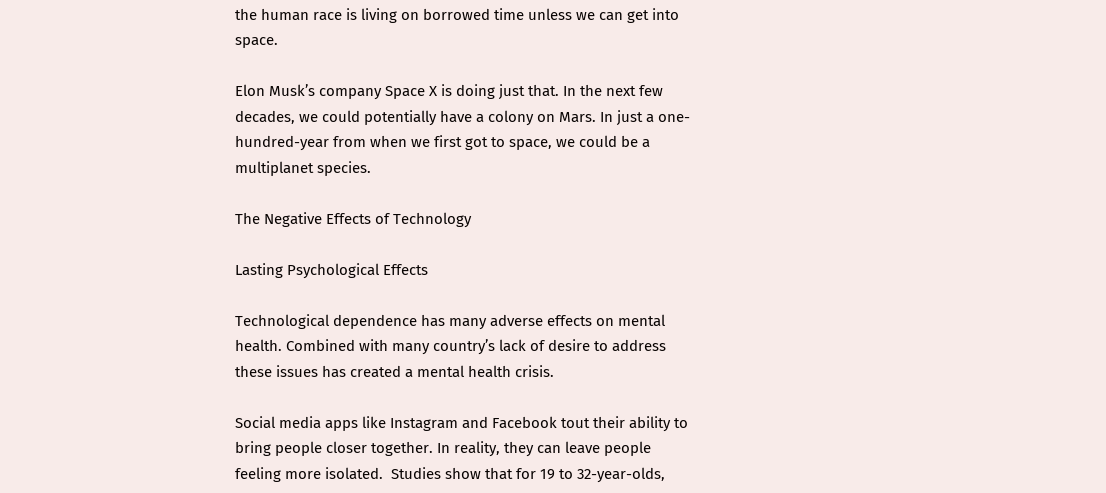the human race is living on borrowed time unless we can get into space.

Elon Musk’s company Space X is doing just that. In the next few decades, we could potentially have a colony on Mars. In just a one-hundred-year from when we first got to space, we could be a multiplanet species.

The Negative Effects of Technology

Lasting Psychological Effects

Technological dependence has many adverse effects on mental health. Combined with many country’s lack of desire to address these issues has created a mental health crisis.

Social media apps like Instagram and Facebook tout their ability to bring people closer together. In reality, they can leave people feeling more isolated.  Studies show that for 19 to 32-year-olds,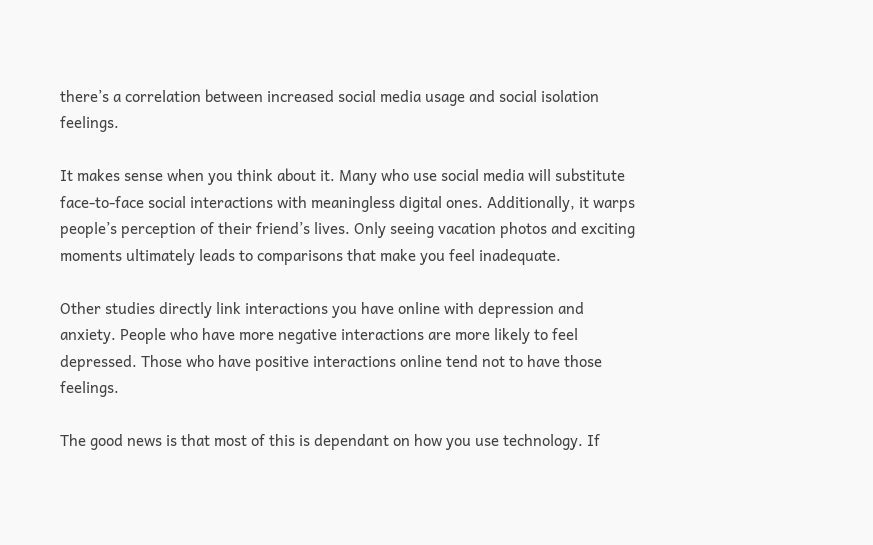there’s a correlation between increased social media usage and social isolation feelings.

It makes sense when you think about it. Many who use social media will substitute face-to-face social interactions with meaningless digital ones. Additionally, it warps people’s perception of their friend’s lives. Only seeing vacation photos and exciting moments ultimately leads to comparisons that make you feel inadequate.

Other studies directly link interactions you have online with depression and anxiety. People who have more negative interactions are more likely to feel depressed. Those who have positive interactions online tend not to have those feelings.

The good news is that most of this is dependant on how you use technology. If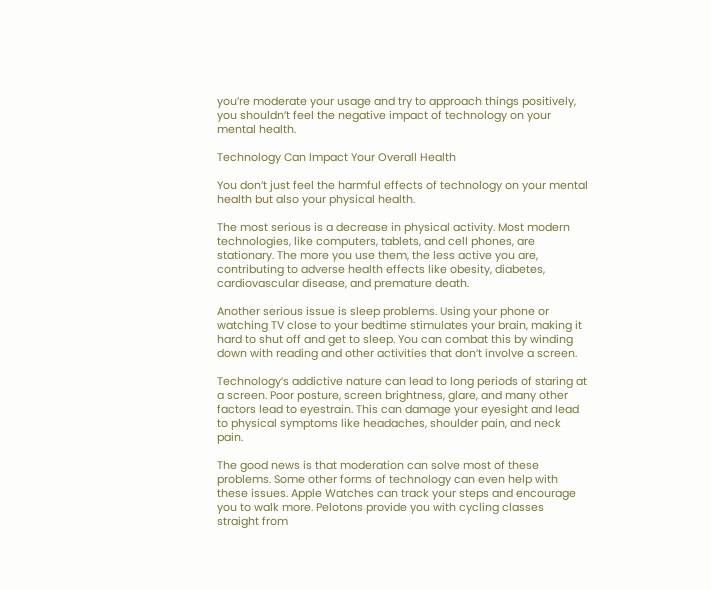you’re moderate your usage and try to approach things positively, you shouldn’t feel the negative impact of technology on your mental health.

Technology Can Impact Your Overall Health

You don’t just feel the harmful effects of technology on your mental health but also your physical health.

The most serious is a decrease in physical activity. Most modern technologies, like computers, tablets, and cell phones, are stationary. The more you use them, the less active you are, contributing to adverse health effects like obesity, diabetes, cardiovascular disease, and premature death.

Another serious issue is sleep problems. Using your phone or watching TV close to your bedtime stimulates your brain, making it hard to shut off and get to sleep. You can combat this by winding down with reading and other activities that don’t involve a screen.

Technology’s addictive nature can lead to long periods of staring at a screen. Poor posture, screen brightness, glare, and many other factors lead to eyestrain. This can damage your eyesight and lead to physical symptoms like headaches, shoulder pain, and neck pain.

The good news is that moderation can solve most of these problems. Some other forms of technology can even help with these issues. Apple Watches can track your steps and encourage you to walk more. Pelotons provide you with cycling classes straight from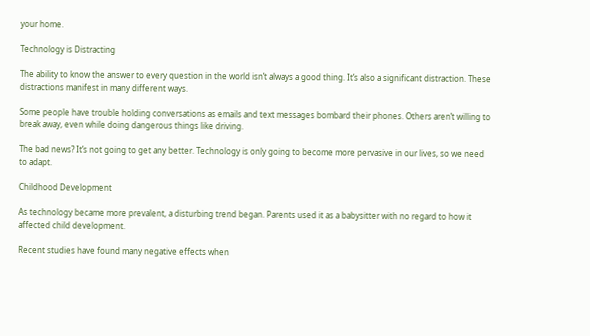your home.

Technology is Distracting

The ability to know the answer to every question in the world isn’t always a good thing. It’s also a significant distraction. These distractions manifest in many different ways.

Some people have trouble holding conversations as emails and text messages bombard their phones. Others aren’t willing to break away, even while doing dangerous things like driving.

The bad news? It’s not going to get any better. Technology is only going to become more pervasive in our lives, so we need to adapt.

Childhood Development

As technology became more prevalent, a disturbing trend began. Parents used it as a babysitter with no regard to how it affected child development.

Recent studies have found many negative effects when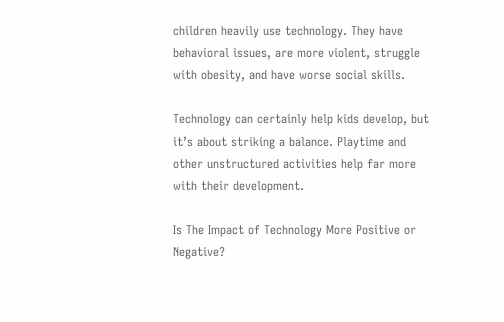children heavily use technology. They have behavioral issues, are more violent, struggle with obesity, and have worse social skills.

Technology can certainly help kids develop, but it’s about striking a balance. Playtime and other unstructured activities help far more with their development.

Is The Impact of Technology More Positive or Negative?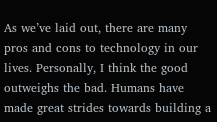As we’ve laid out, there are many pros and cons to technology in our lives. Personally, I think the good outweighs the bad. Humans have made great strides towards building a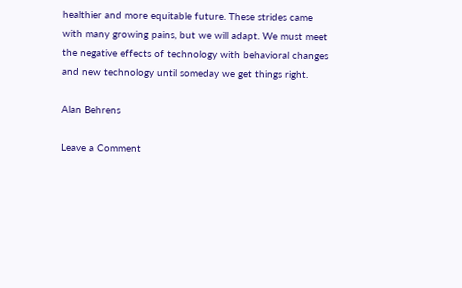healthier and more equitable future. These strides came with many growing pains, but we will adapt. We must meet the negative effects of technology with behavioral changes and new technology until someday we get things right.

Alan Behrens

Leave a Comment